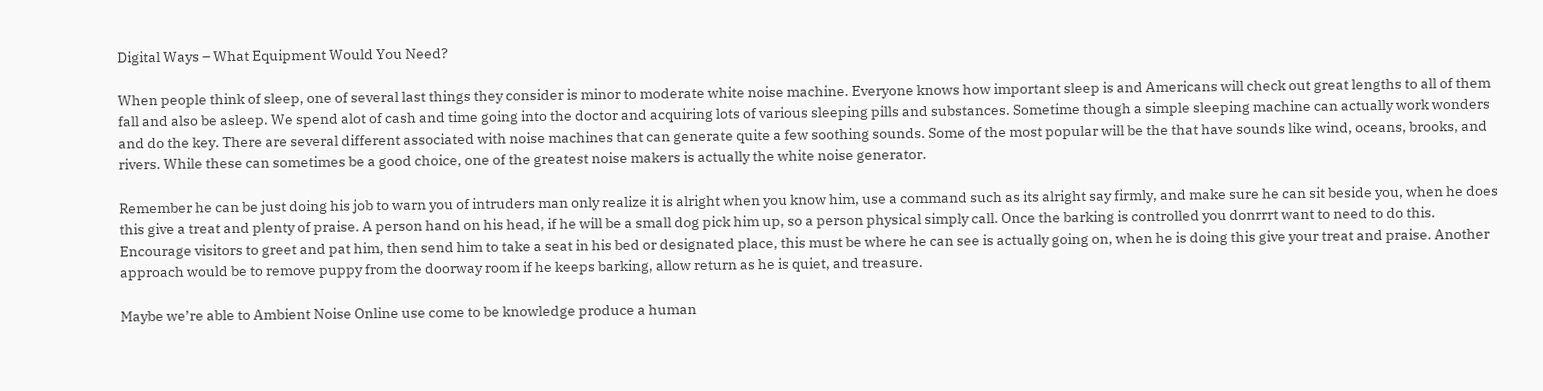Digital Ways – What Equipment Would You Need?

When people think of sleep, one of several last things they consider is minor to moderate white noise machine. Everyone knows how important sleep is and Americans will check out great lengths to all of them fall and also be asleep. We spend alot of cash and time going into the doctor and acquiring lots of various sleeping pills and substances. Sometime though a simple sleeping machine can actually work wonders and do the key. There are several different associated with noise machines that can generate quite a few soothing sounds. Some of the most popular will be the that have sounds like wind, oceans, brooks, and rivers. While these can sometimes be a good choice, one of the greatest noise makers is actually the white noise generator.

Remember he can be just doing his job to warn you of intruders man only realize it is alright when you know him, use a command such as its alright say firmly, and make sure he can sit beside you, when he does this give a treat and plenty of praise. A person hand on his head, if he will be a small dog pick him up, so a person physical simply call. Once the barking is controlled you donrrrt want to need to do this. Encourage visitors to greet and pat him, then send him to take a seat in his bed or designated place, this must be where he can see is actually going on, when he is doing this give your treat and praise. Another approach would be to remove puppy from the doorway room if he keeps barking, allow return as he is quiet, and treasure.

Maybe we’re able to Ambient Noise Online use come to be knowledge produce a human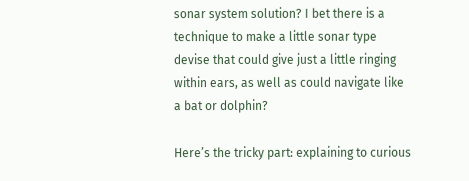sonar system solution? I bet there is a technique to make a little sonar type devise that could give just a little ringing within ears, as well as could navigate like a bat or dolphin?

Here’s the tricky part: explaining to curious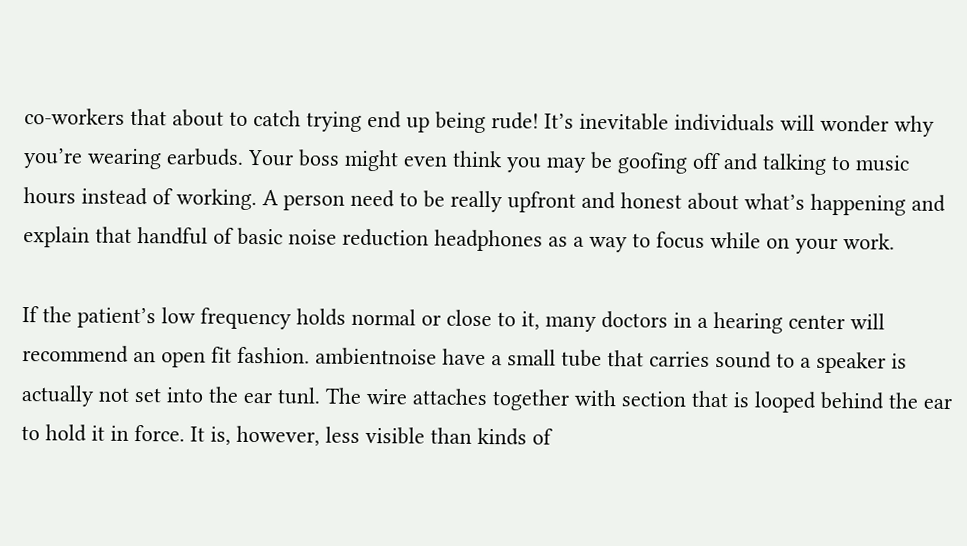co-workers that about to catch trying end up being rude! It’s inevitable individuals will wonder why you’re wearing earbuds. Your boss might even think you may be goofing off and talking to music hours instead of working. A person need to be really upfront and honest about what’s happening and explain that handful of basic noise reduction headphones as a way to focus while on your work.

If the patient’s low frequency holds normal or close to it, many doctors in a hearing center will recommend an open fit fashion. ambientnoise have a small tube that carries sound to a speaker is actually not set into the ear tunl. The wire attaches together with section that is looped behind the ear to hold it in force. It is, however, less visible than kinds of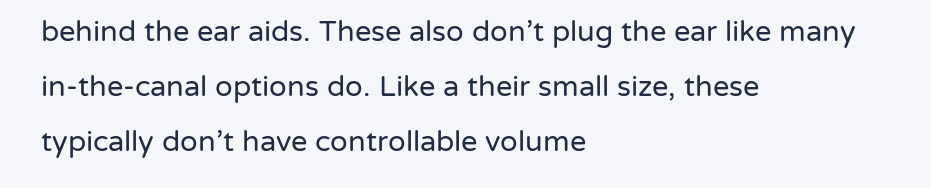behind the ear aids. These also don’t plug the ear like many in-the-canal options do. Like a their small size, these typically don’t have controllable volume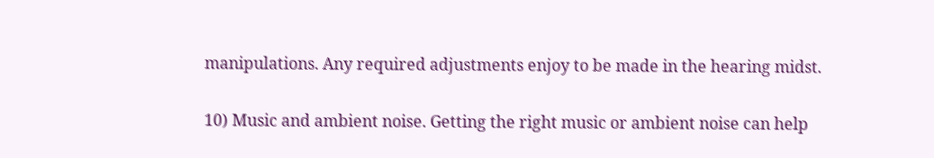manipulations. Any required adjustments enjoy to be made in the hearing midst.

10) Music and ambient noise. Getting the right music or ambient noise can help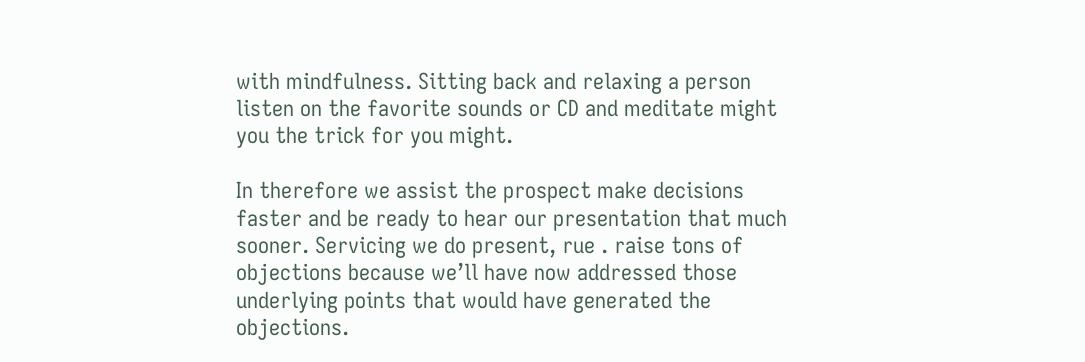with mindfulness. Sitting back and relaxing a person listen on the favorite sounds or CD and meditate might you the trick for you might.

In therefore we assist the prospect make decisions faster and be ready to hear our presentation that much sooner. Servicing we do present, rue . raise tons of objections because we’ll have now addressed those underlying points that would have generated the objections.